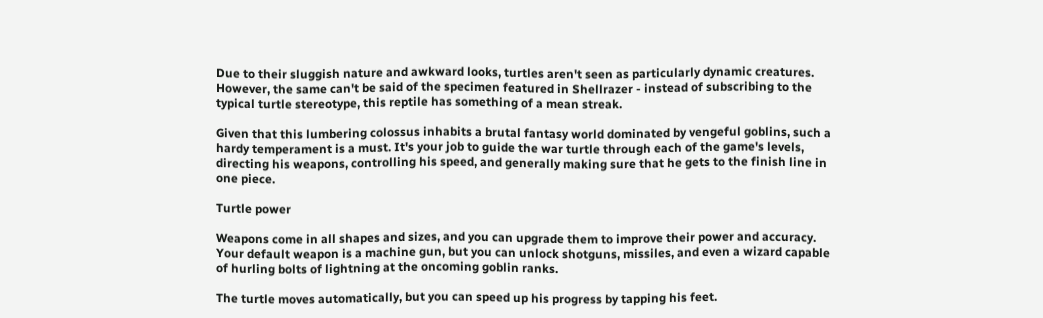Due to their sluggish nature and awkward looks, turtles aren't seen as particularly dynamic creatures. However, the same can't be said of the specimen featured in Shellrazer - instead of subscribing to the typical turtle stereotype, this reptile has something of a mean streak.

Given that this lumbering colossus inhabits a brutal fantasy world dominated by vengeful goblins, such a hardy temperament is a must. It's your job to guide the war turtle through each of the game's levels, directing his weapons, controlling his speed, and generally making sure that he gets to the finish line in one piece.

Turtle power

Weapons come in all shapes and sizes, and you can upgrade them to improve their power and accuracy. Your default weapon is a machine gun, but you can unlock shotguns, missiles, and even a wizard capable of hurling bolts of lightning at the oncoming goblin ranks.

The turtle moves automatically, but you can speed up his progress by tapping his feet.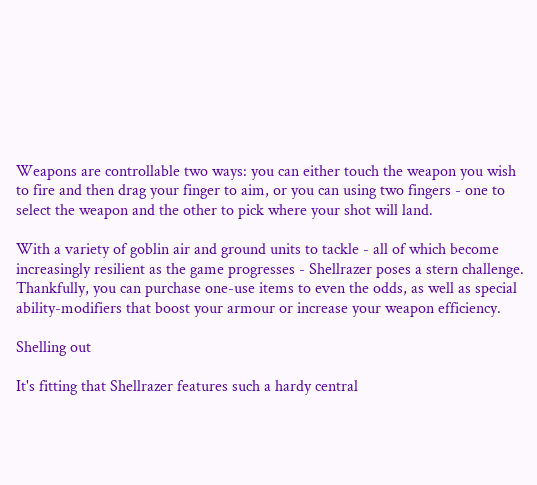Weapons are controllable two ways: you can either touch the weapon you wish to fire and then drag your finger to aim, or you can using two fingers - one to select the weapon and the other to pick where your shot will land.

With a variety of goblin air and ground units to tackle - all of which become increasingly resilient as the game progresses - Shellrazer poses a stern challenge. Thankfully, you can purchase one-use items to even the odds, as well as special ability-modifiers that boost your armour or increase your weapon efficiency.

Shelling out

It's fitting that Shellrazer features such a hardy central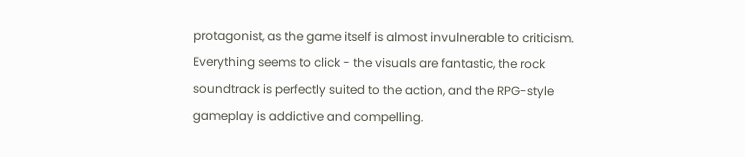protagonist, as the game itself is almost invulnerable to criticism. Everything seems to click - the visuals are fantastic, the rock soundtrack is perfectly suited to the action, and the RPG-style gameplay is addictive and compelling.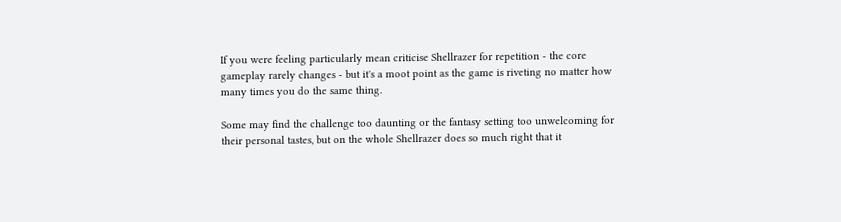If you were feeling particularly mean criticise Shellrazer for repetition - the core gameplay rarely changes - but it's a moot point as the game is riveting no matter how many times you do the same thing.

Some may find the challenge too daunting or the fantasy setting too unwelcoming for their personal tastes, but on the whole Shellrazer does so much right that it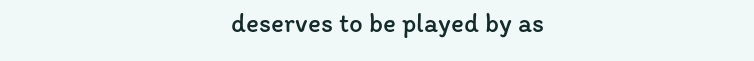deserves to be played by as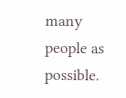many people as possible.